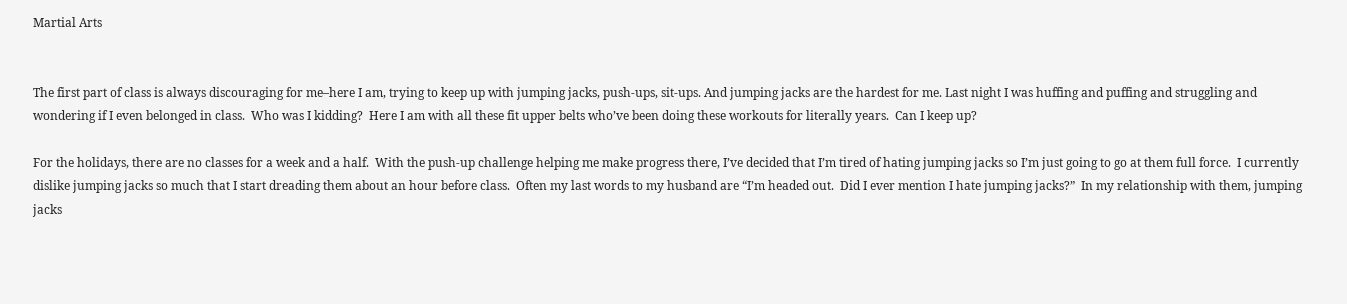Martial Arts


The first part of class is always discouraging for me–here I am, trying to keep up with jumping jacks, push-ups, sit-ups. And jumping jacks are the hardest for me. Last night I was huffing and puffing and struggling and wondering if I even belonged in class.  Who was I kidding?  Here I am with all these fit upper belts who’ve been doing these workouts for literally years.  Can I keep up?

For the holidays, there are no classes for a week and a half.  With the push-up challenge helping me make progress there, I’ve decided that I’m tired of hating jumping jacks so I’m just going to go at them full force.  I currently dislike jumping jacks so much that I start dreading them about an hour before class.  Often my last words to my husband are “I’m headed out.  Did I ever mention I hate jumping jacks?”  In my relationship with them, jumping jacks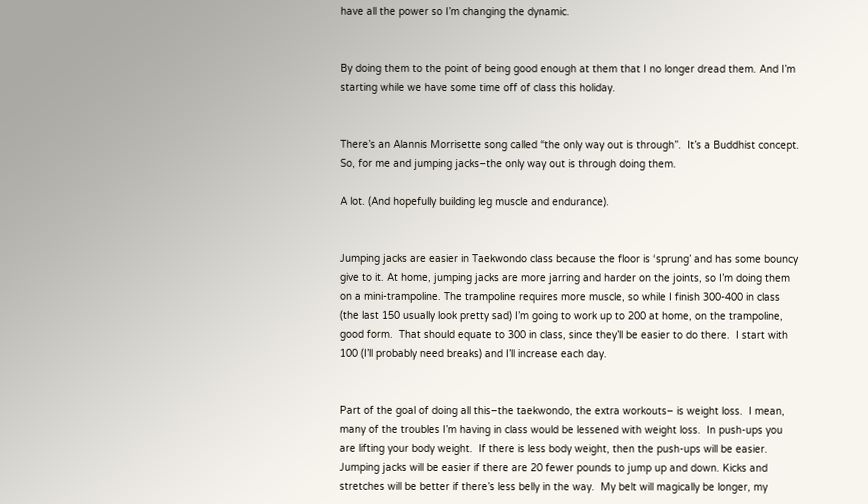have all the power so I’m changing the dynamic.


By doing them to the point of being good enough at them that I no longer dread them. And I’m starting while we have some time off of class this holiday.


There’s an Alannis Morrisette song called “the only way out is through”.  It’s a Buddhist concept.  So, for me and jumping jacks–the only way out is through doing them.

A lot. (And hopefully building leg muscle and endurance).


Jumping jacks are easier in Taekwondo class because the floor is ‘sprung’ and has some bouncy give to it. At home, jumping jacks are more jarring and harder on the joints, so I’m doing them on a mini-trampoline. The trampoline requires more muscle, so while I finish 300-400 in class (the last 150 usually look pretty sad) I’m going to work up to 200 at home, on the trampoline, good form.  That should equate to 300 in class, since they’ll be easier to do there.  I start with 100 (I’ll probably need breaks) and I’ll increase each day.


Part of the goal of doing all this–the taekwondo, the extra workouts– is weight loss.  I mean, many of the troubles I’m having in class would be lessened with weight loss.  In push-ups you are lifting your body weight.  If there is less body weight, then the push-ups will be easier.  Jumping jacks will be easier if there are 20 fewer pounds to jump up and down. Kicks and stretches will be better if there’s less belly in the way.  My belt will magically be longer, my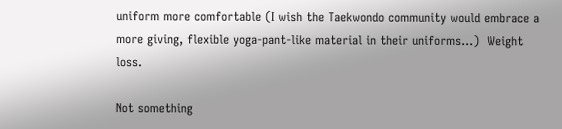uniform more comfortable (I wish the Taekwondo community would embrace a more giving, flexible yoga-pant-like material in their uniforms…)  Weight loss.

Not something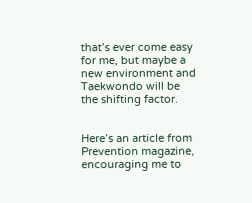that’s ever come easy for me, but maybe a new environment and Taekwondo will be the shifting factor.


Here’s an article from Prevention magazine, encouraging me to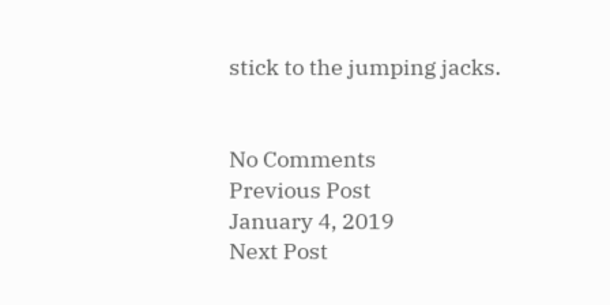stick to the jumping jacks.


No Comments
Previous Post
January 4, 2019
Next Post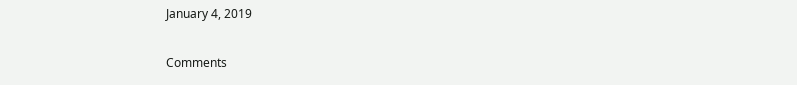January 4, 2019

Comments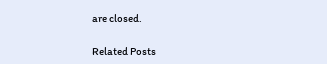are closed.

Related Posts